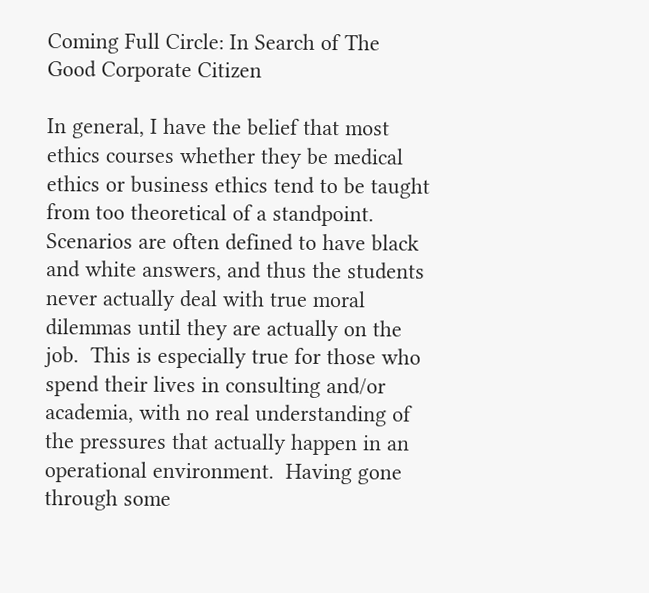Coming Full Circle: In Search of The Good Corporate Citizen

In general, I have the belief that most ethics courses whether they be medical ethics or business ethics tend to be taught from too theoretical of a standpoint.  Scenarios are often defined to have black and white answers, and thus the students never actually deal with true moral dilemmas until they are actually on the job.  This is especially true for those who spend their lives in consulting and/or academia, with no real understanding of the pressures that actually happen in an operational environment.  Having gone through some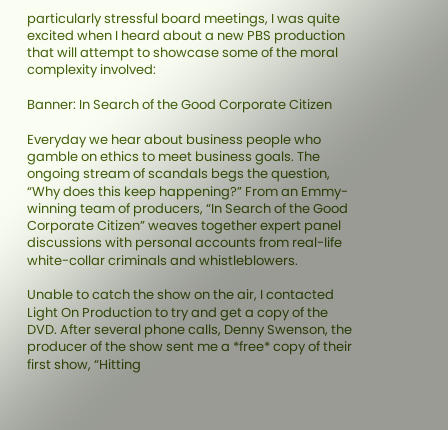particularly stressful board meetings, I was quite excited when I heard about a new PBS production that will attempt to showcase some of the moral complexity involved:

Banner: In Search of the Good Corporate Citizen

Everyday we hear about business people who gamble on ethics to meet business goals. The ongoing stream of scandals begs the question, “Why does this keep happening?” From an Emmy-winning team of producers, “In Search of the Good Corporate Citizen” weaves together expert panel discussions with personal accounts from real-life white-collar criminals and whistleblowers.

Unable to catch the show on the air, I contacted Light On Production to try and get a copy of the DVD. After several phone calls, Denny Swenson, the producer of the show sent me a *free* copy of their first show, “Hitting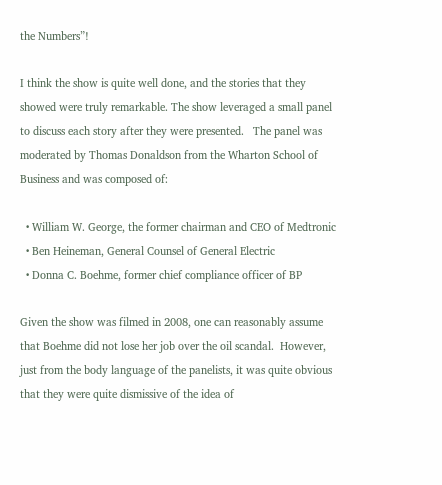the Numbers”!

I think the show is quite well done, and the stories that they showed were truly remarkable. The show leveraged a small panel to discuss each story after they were presented.   The panel was moderated by Thomas Donaldson from the Wharton School of Business and was composed of:

  • William W. George, the former chairman and CEO of Medtronic
  • Ben Heineman, General Counsel of General Electric
  • Donna C. Boehme, former chief compliance officer of BP

Given the show was filmed in 2008, one can reasonably assume that Boehme did not lose her job over the oil scandal.  However, just from the body language of the panelists, it was quite obvious that they were quite dismissive of the idea of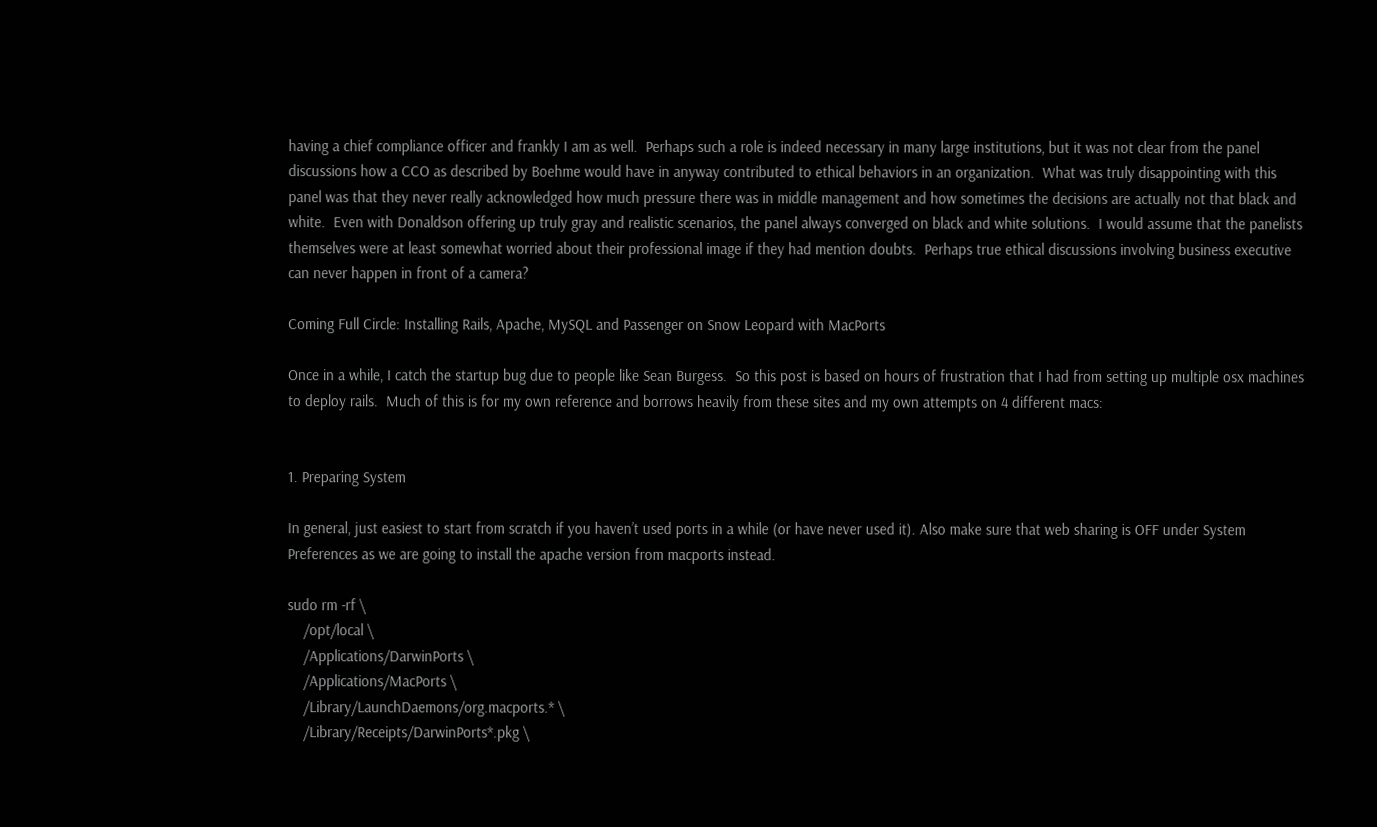having a chief compliance officer and frankly I am as well.  Perhaps such a role is indeed necessary in many large institutions, but it was not clear from the panel discussions how a CCO as described by Boehme would have in anyway contributed to ethical behaviors in an organization.  What was truly disappointing with this panel was that they never really acknowledged how much pressure there was in middle management and how sometimes the decisions are actually not that black and white.  Even with Donaldson offering up truly gray and realistic scenarios, the panel always converged on black and white solutions.  I would assume that the panelists themselves were at least somewhat worried about their professional image if they had mention doubts.  Perhaps true ethical discussions involving business executive can never happen in front of a camera?

Coming Full Circle: Installing Rails, Apache, MySQL and Passenger on Snow Leopard with MacPorts

Once in a while, I catch the startup bug due to people like Sean Burgess.  So this post is based on hours of frustration that I had from setting up multiple osx machines to deploy rails.  Much of this is for my own reference and borrows heavily from these sites and my own attempts on 4 different macs:


1. Preparing System

In general, just easiest to start from scratch if you haven’t used ports in a while (or have never used it). Also make sure that web sharing is OFF under System Preferences as we are going to install the apache version from macports instead.

sudo rm -rf \
    /opt/local \
    /Applications/DarwinPorts \
    /Applications/MacPorts \
    /Library/LaunchDaemons/org.macports.* \
    /Library/Receipts/DarwinPorts*.pkg \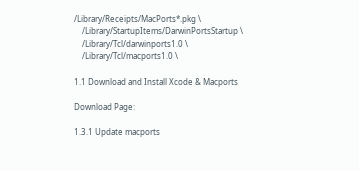/Library/Receipts/MacPorts*.pkg \
    /Library/StartupItems/DarwinPortsStartup \
    /Library/Tcl/darwinports1.0 \
    /Library/Tcl/macports1.0 \

1.1 Download and Install Xcode & Macports

Download Page:

1.3.1 Update macports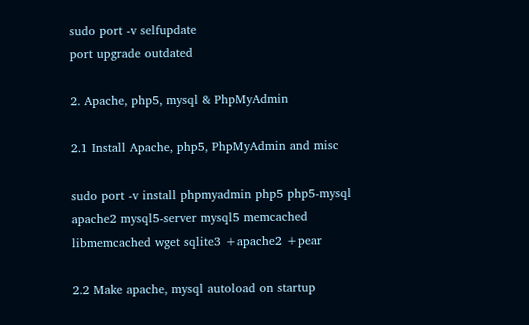sudo port -v selfupdate
port upgrade outdated

2. Apache, php5, mysql & PhpMyAdmin

2.1 Install Apache, php5, PhpMyAdmin and misc

sudo port -v install phpmyadmin php5 php5-mysql apache2 mysql5-server mysql5 memcached libmemcached wget sqlite3 +apache2 +pear

2.2 Make apache, mysql autoload on startup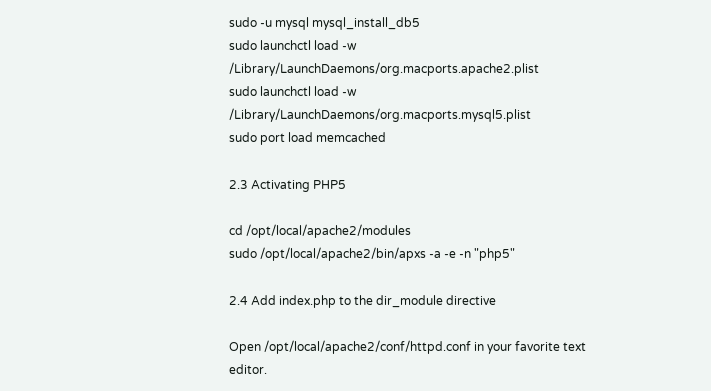sudo -u mysql mysql_install_db5
sudo launchctl load -w /Library/LaunchDaemons/org.macports.apache2.plist
sudo launchctl load -w /Library/LaunchDaemons/org.macports.mysql5.plist
sudo port load memcached

2.3 Activating PHP5

cd /opt/local/apache2/modules
sudo /opt/local/apache2/bin/apxs -a -e -n "php5"

2.4 Add index.php to the dir_module directive

Open /opt/local/apache2/conf/httpd.conf in your favorite text editor.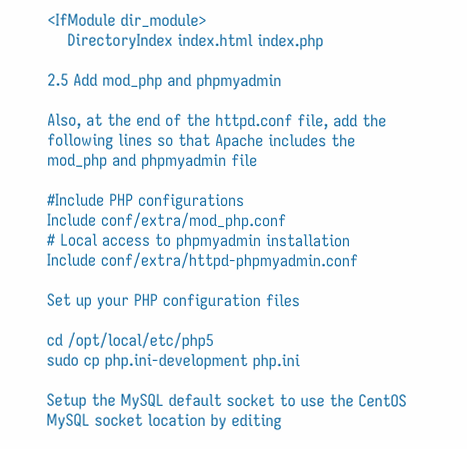<IfModule dir_module>
    DirectoryIndex index.html index.php

2.5 Add mod_php and phpmyadmin

Also, at the end of the httpd.conf file, add the following lines so that Apache includes the mod_php and phpmyadmin file

#Include PHP configurations
Include conf/extra/mod_php.conf
# Local access to phpmyadmin installation
Include conf/extra/httpd-phpmyadmin.conf

Set up your PHP configuration files

cd /opt/local/etc/php5
sudo cp php.ini-development php.ini

Setup the MySQL default socket to use the CentOS MySQL socket location by editing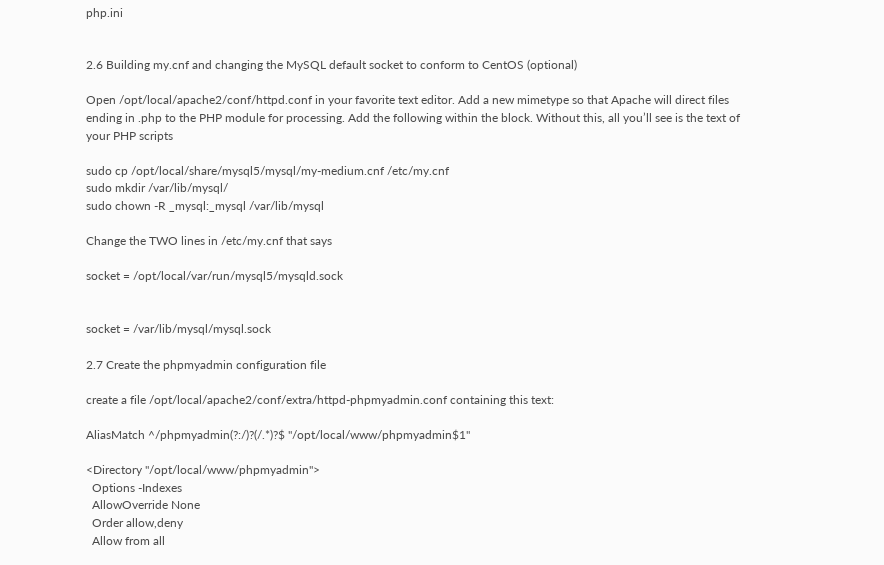php.ini


2.6 Building my.cnf and changing the MySQL default socket to conform to CentOS (optional)

Open /opt/local/apache2/conf/httpd.conf in your favorite text editor. Add a new mimetype so that Apache will direct files ending in .php to the PHP module for processing. Add the following within the block. Without this, all you’ll see is the text of your PHP scripts

sudo cp /opt/local/share/mysql5/mysql/my-medium.cnf /etc/my.cnf
sudo mkdir /var/lib/mysql/
sudo chown -R _mysql:_mysql /var/lib/mysql

Change the TWO lines in /etc/my.cnf that says

socket = /opt/local/var/run/mysql5/mysqld.sock


socket = /var/lib/mysql/mysql.sock

2.7 Create the phpmyadmin configuration file

create a file /opt/local/apache2/conf/extra/httpd-phpmyadmin.conf containing this text:

AliasMatch ^/phpmyadmin(?:/)?(/.*)?$ "/opt/local/www/phpmyadmin$1"

<Directory "/opt/local/www/phpmyadmin">
  Options -Indexes
  AllowOverride None
  Order allow,deny
  Allow from all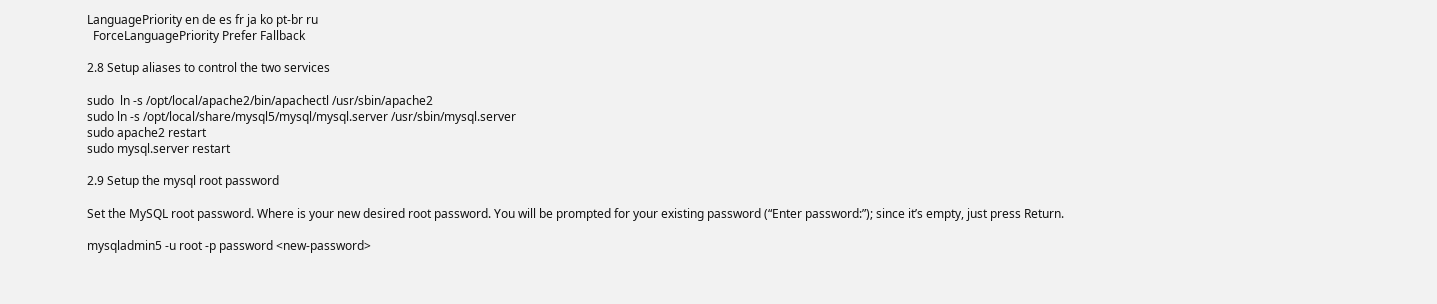LanguagePriority en de es fr ja ko pt-br ru
  ForceLanguagePriority Prefer Fallback

2.8 Setup aliases to control the two services

sudo  ln -s /opt/local/apache2/bin/apachectl /usr/sbin/apache2
sudo ln -s /opt/local/share/mysql5/mysql/mysql.server /usr/sbin/mysql.server
sudo apache2 restart
sudo mysql.server restart

2.9 Setup the mysql root password

Set the MySQL root password. Where is your new desired root password. You will be prompted for your existing password (“Enter password:”); since it’s empty, just press Return.

mysqladmin5 -u root -p password <new-password>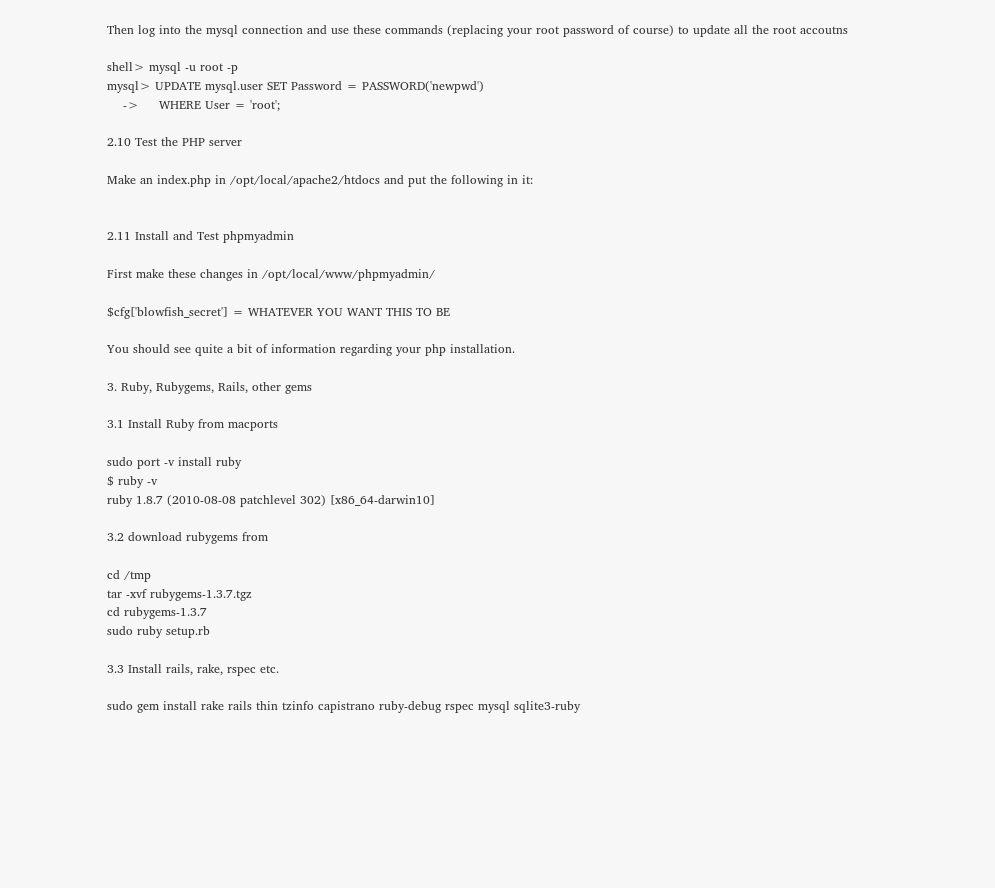Then log into the mysql connection and use these commands (replacing your root password of course) to update all the root accoutns

shell> mysql -u root -p
mysql> UPDATE mysql.user SET Password = PASSWORD('newpwd')
    ->     WHERE User = 'root';

2.10 Test the PHP server

Make an index.php in /opt/local/apache2/htdocs and put the following in it:


2.11 Install and Test phpmyadmin

First make these changes in /opt/local/www/phpmyadmin/

$cfg['blowfish_secret'] = WHATEVER YOU WANT THIS TO BE

You should see quite a bit of information regarding your php installation.

3. Ruby, Rubygems, Rails, other gems

3.1 Install Ruby from macports

sudo port -v install ruby
$ ruby -v
ruby 1.8.7 (2010-08-08 patchlevel 302) [x86_64-darwin10]

3.2 download rubygems from

cd /tmp
tar -xvf rubygems-1.3.7.tgz
cd rubygems-1.3.7
sudo ruby setup.rb

3.3 Install rails, rake, rspec etc.

sudo gem install rake rails thin tzinfo capistrano ruby-debug rspec mysql sqlite3-ruby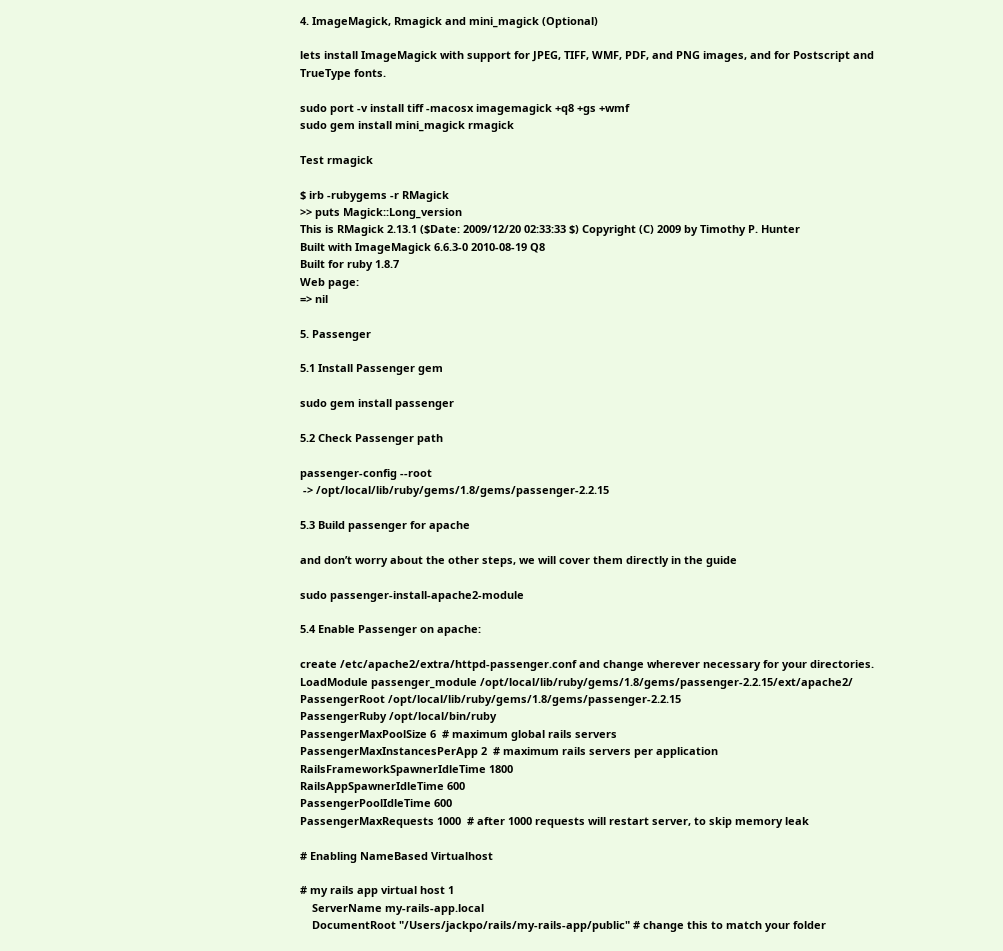4. ImageMagick, Rmagick and mini_magick (Optional)

lets install ImageMagick with support for JPEG, TIFF, WMF, PDF, and PNG images, and for Postscript and TrueType fonts.

sudo port -v install tiff -macosx imagemagick +q8 +gs +wmf
sudo gem install mini_magick rmagick

Test rmagick

$ irb -rubygems -r RMagick
>> puts Magick::Long_version
This is RMagick 2.13.1 ($Date: 2009/12/20 02:33:33 $) Copyright (C) 2009 by Timothy P. Hunter
Built with ImageMagick 6.6.3-0 2010-08-19 Q8
Built for ruby 1.8.7
Web page:
=> nil

5. Passenger

5.1 Install Passenger gem

sudo gem install passenger

5.2 Check Passenger path

passenger-config --root
 -> /opt/local/lib/ruby/gems/1.8/gems/passenger-2.2.15

5.3 Build passenger for apache

and don’t worry about the other steps, we will cover them directly in the guide

sudo passenger-install-apache2-module

5.4 Enable Passenger on apache:

create /etc/apache2/extra/httpd-passenger.conf and change wherever necessary for your directories.
LoadModule passenger_module /opt/local/lib/ruby/gems/1.8/gems/passenger-2.2.15/ext/apache2/
PassengerRoot /opt/local/lib/ruby/gems/1.8/gems/passenger-2.2.15
PassengerRuby /opt/local/bin/ruby
PassengerMaxPoolSize 6  # maximum global rails servers
PassengerMaxInstancesPerApp 2  # maximum rails servers per application
RailsFrameworkSpawnerIdleTime 1800
RailsAppSpawnerIdleTime 600
PassengerPoolIdleTime 600
PassengerMaxRequests 1000  # after 1000 requests will restart server, to skip memory leak

# Enabling NameBased Virtualhost

# my rails app virtual host 1
    ServerName my-rails-app.local
    DocumentRoot "/Users/jackpo/rails/my-rails-app/public" # change this to match your folder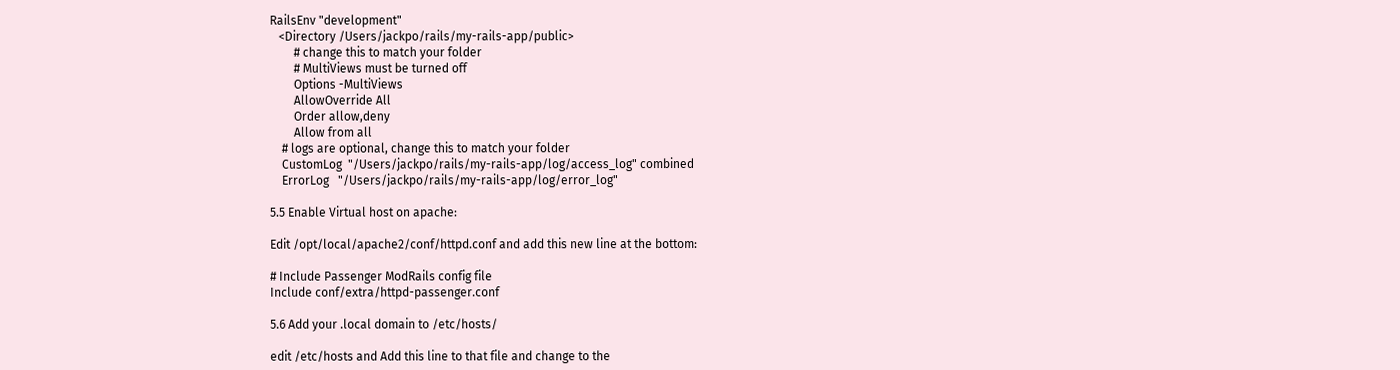RailsEnv "development"
   <Directory /Users/jackpo/rails/my-rails-app/public>
        # change this to match your folder
        # MultiViews must be turned off
        Options -MultiViews
        AllowOverride All
        Order allow,deny
        Allow from all
    # logs are optional, change this to match your folder
    CustomLog  "/Users/jackpo/rails/my-rails-app/log/access_log" combined
    ErrorLog   "/Users/jackpo/rails/my-rails-app/log/error_log"

5.5 Enable Virtual host on apache:

Edit /opt/local/apache2/conf/httpd.conf and add this new line at the bottom:

# Include Passenger ModRails config file
Include conf/extra/httpd-passenger.conf

5.6 Add your .local domain to /etc/hosts/

edit /etc/hosts and Add this line to that file and change to the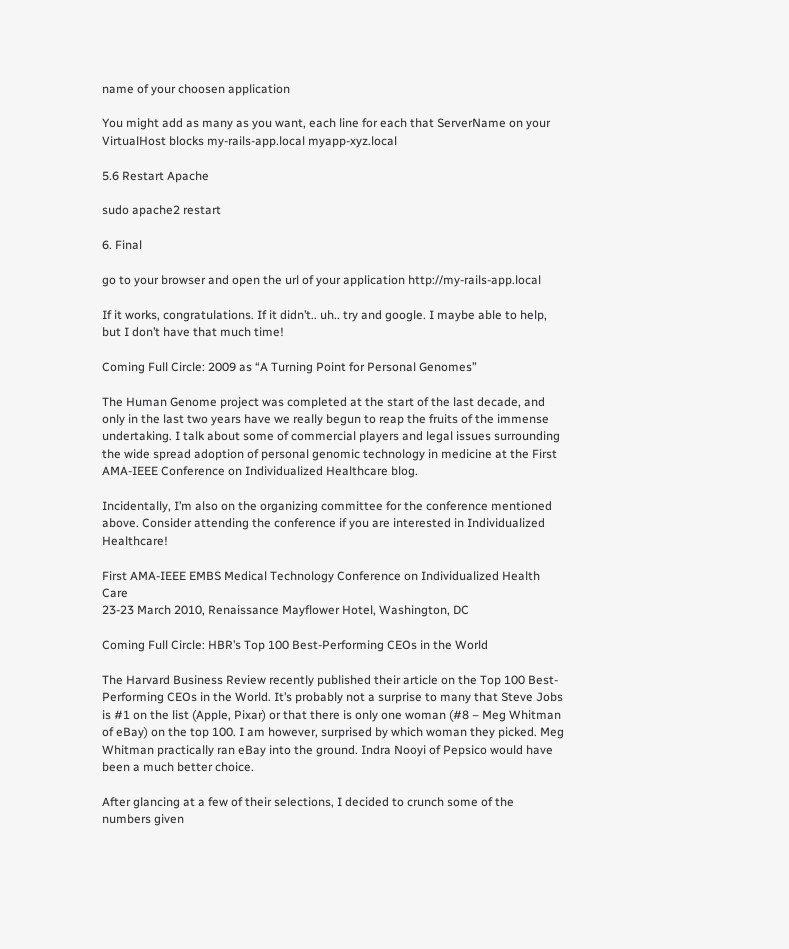name of your choosen application

You might add as many as you want, each line for each that ServerName on your VirtualHost blocks my-rails-app.local myapp-xyz.local

5.6 Restart Apache

sudo apache2 restart

6. Final

go to your browser and open the url of your application http://my-rails-app.local

If it works, congratulations. If it didn’t.. uh.. try and google. I maybe able to help, but I don’t have that much time!

Coming Full Circle: 2009 as “A Turning Point for Personal Genomes”

The Human Genome project was completed at the start of the last decade, and only in the last two years have we really begun to reap the fruits of the immense undertaking. I talk about some of commercial players and legal issues surrounding the wide spread adoption of personal genomic technology in medicine at the First AMA-IEEE Conference on Individualized Healthcare blog.

Incidentally, I’m also on the organizing committee for the conference mentioned above. Consider attending the conference if you are interested in Individualized Healthcare!

First AMA-IEEE EMBS Medical Technology Conference on Individualized Health Care
23-23 March 2010, Renaissance Mayflower Hotel, Washington, DC

Coming Full Circle: HBR’s Top 100 Best-Performing CEOs in the World

The Harvard Business Review recently published their article on the Top 100 Best-Performing CEOs in the World. It’s probably not a surprise to many that Steve Jobs is #1 on the list (Apple, Pixar) or that there is only one woman (#8 – Meg Whitman of eBay) on the top 100. I am however, surprised by which woman they picked. Meg Whitman practically ran eBay into the ground. Indra Nooyi of Pepsico would have been a much better choice.

After glancing at a few of their selections, I decided to crunch some of the numbers given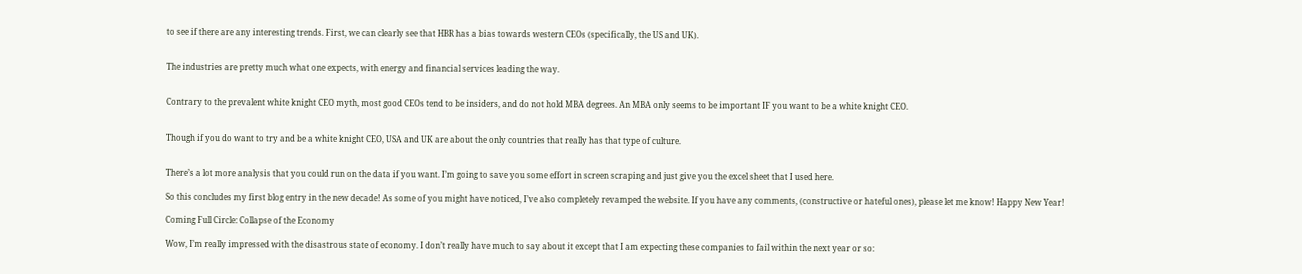to see if there are any interesting trends. First, we can clearly see that HBR has a bias towards western CEOs (specifically, the US and UK).


The industries are pretty much what one expects, with energy and financial services leading the way.


Contrary to the prevalent white knight CEO myth, most good CEOs tend to be insiders, and do not hold MBA degrees. An MBA only seems to be important IF you want to be a white knight CEO.


Though if you do want to try and be a white knight CEO, USA and UK are about the only countries that really has that type of culture.


There’s a lot more analysis that you could run on the data if you want. I’m going to save you some effort in screen scraping and just give you the excel sheet that I used here.

So this concludes my first blog entry in the new decade! As some of you might have noticed, I’ve also completely revamped the website. If you have any comments, (constructive or hateful ones), please let me know! Happy New Year!

Coming Full Circle: Collapse of the Economy

Wow, I’m really impressed with the disastrous state of economy. I don’t really have much to say about it except that I am expecting these companies to fail within the next year or so: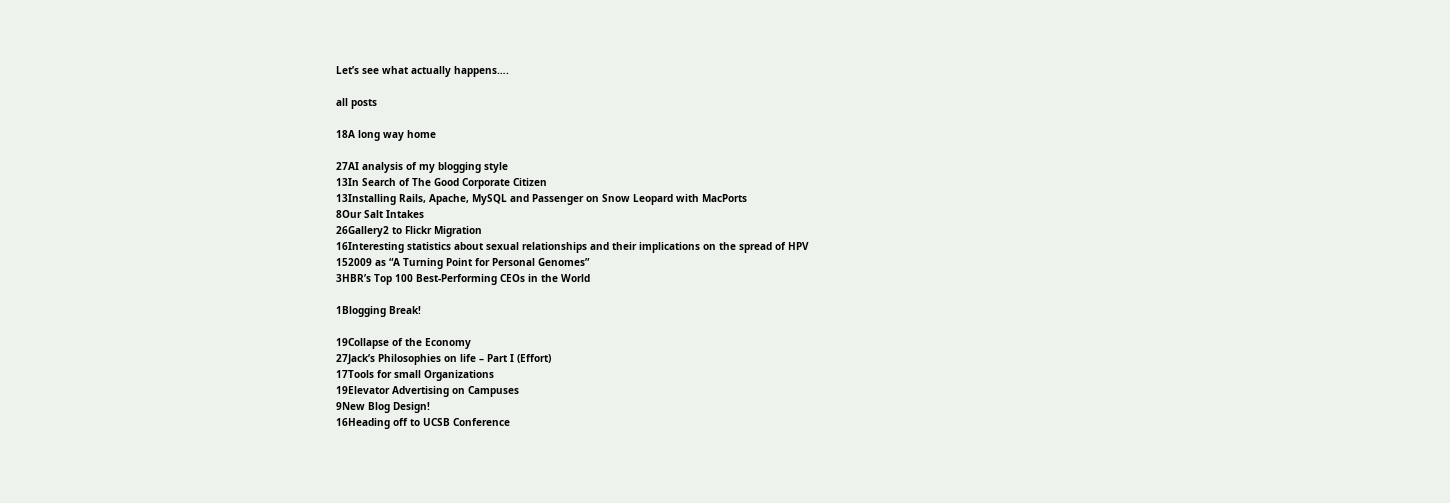Let’s see what actually happens….

all posts

18A long way home

27AI analysis of my blogging style
13In Search of The Good Corporate Citizen
13Installing Rails, Apache, MySQL and Passenger on Snow Leopard with MacPorts
8Our Salt Intakes
26Gallery2 to Flickr Migration
16Interesting statistics about sexual relationships and their implications on the spread of HPV
152009 as “A Turning Point for Personal Genomes”
3HBR’s Top 100 Best-Performing CEOs in the World

1Blogging Break!

19Collapse of the Economy
27Jack’s Philosophies on life – Part I (Effort)
17Tools for small Organizations
19Elevator Advertising on Campuses
9New Blog Design!
16Heading off to UCSB Conference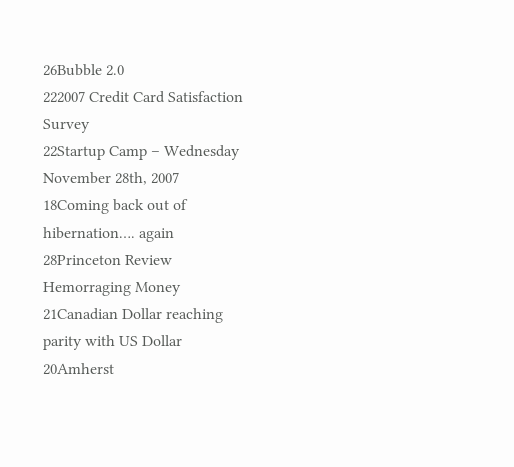26Bubble 2.0
222007 Credit Card Satisfaction Survey
22Startup Camp – Wednesday November 28th, 2007
18Coming back out of hibernation…. again
28Princeton Review Hemorraging Money
21Canadian Dollar reaching parity with US Dollar
20Amherst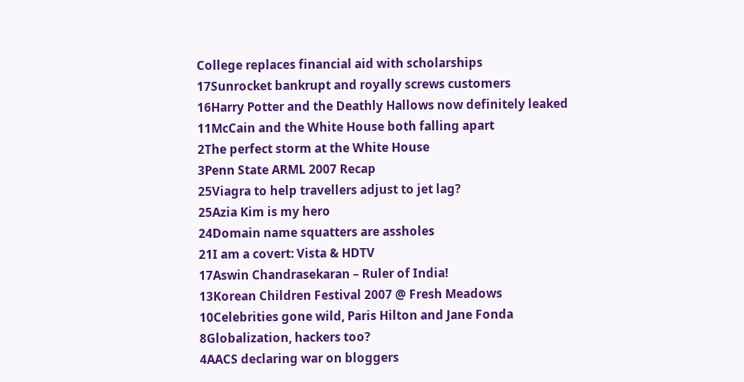College replaces financial aid with scholarships
17Sunrocket bankrupt and royally screws customers
16Harry Potter and the Deathly Hallows now definitely leaked
11McCain and the White House both falling apart
2The perfect storm at the White House
3Penn State ARML 2007 Recap
25Viagra to help travellers adjust to jet lag?
25Azia Kim is my hero
24Domain name squatters are assholes
21I am a covert: Vista & HDTV
17Aswin Chandrasekaran – Ruler of India!
13Korean Children Festival 2007 @ Fresh Meadows
10Celebrities gone wild, Paris Hilton and Jane Fonda
8Globalization, hackers too?
4AACS declaring war on bloggers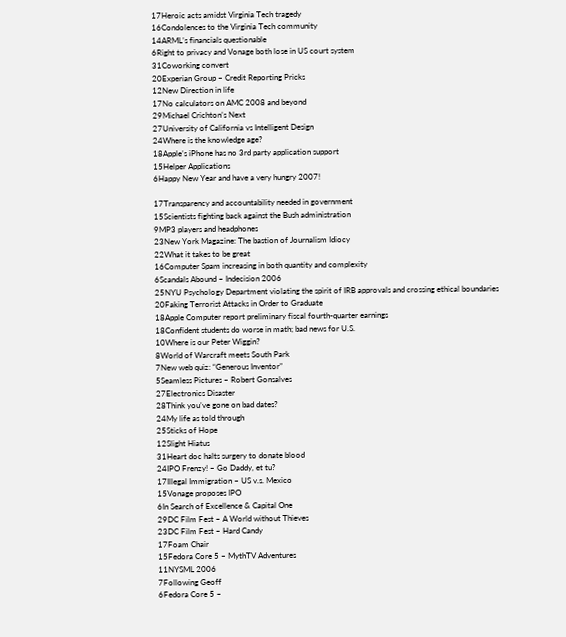17Heroic acts amidst Virginia Tech tragedy
16Condolences to the Virginia Tech community
14ARML’s financials questionable
6Right to privacy and Vonage both lose in US court system
31Coworking convert
20Experian Group – Credit Reporting Pricks
12New Direction in life
17No calculators on AMC 2008 and beyond
29Michael Crichton’s Next
27University of California vs Intelligent Design
24Where is the knowledge age?
18Apple’s iPhone has no 3rd party application support
15Helper Applications
6Happy New Year and have a very hungry 2007!

17Transparency and accountability needed in government
15Scientists fighting back against the Bush administration
9MP3 players and headphones
23New York Magazine: The bastion of Journalism Idiocy
22What it takes to be great
16Computer Spam increasing in both quantity and complexity
6Scandals Abound – Indecision 2006
25NYU Psychology Department violating the spirit of IRB approvals and crossing ethical boundaries
20Faking Terrorist Attacks in Order to Graduate
18Apple Computer report preliminary fiscal fourth-quarter earnings
18Confident students do worse in math; bad news for U.S.
10Where is our Peter Wiggin?
8World of Warcraft meets South Park
7New web quiz: “Generous Inventor”
5Seamless Pictures – Robert Gonsalves
27Electronics Disaster
28Think you’ve gone on bad dates?
24My life as told through
25Sticks of Hope
12Slight Hiatus
31Heart doc halts surgery to donate blood
24IPO Frenzy! – Go Daddy, et tu?
17Illegal Immigration – US v.s. Mexico
15Vonage proposes IPO
6In Search of Excellence & Capital One
29DC Film Fest – A World without Thieves
23DC Film Fest – Hard Candy
17Foam Chair
15Fedora Core 5 – MythTV Adventures
11NYSML 2006
7Following Geoff
6Fedora Core 5 –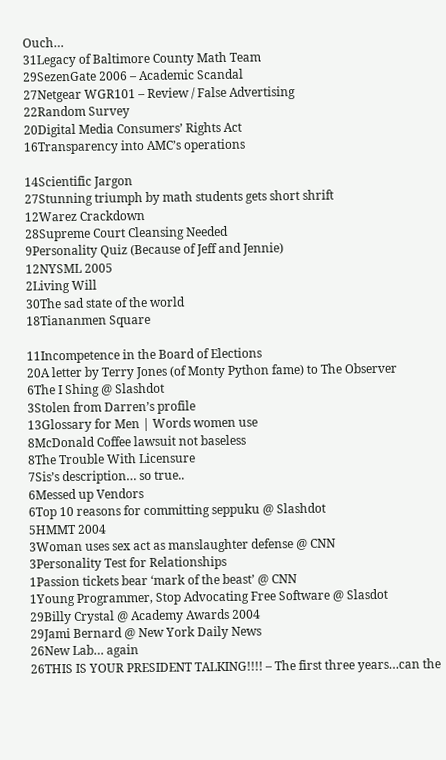Ouch…
31Legacy of Baltimore County Math Team
29SezenGate 2006 – Academic Scandal
27Netgear WGR101 – Review / False Advertising
22Random Survey
20Digital Media Consumers’ Rights Act
16Transparency into AMC’s operations

14Scientific Jargon
27Stunning triumph by math students gets short shrift
12Warez Crackdown
28Supreme Court Cleansing Needed
9Personality Quiz (Because of Jeff and Jennie)
12NYSML 2005
2Living Will
30The sad state of the world
18Tiananmen Square

11Incompetence in the Board of Elections
20A letter by Terry Jones (of Monty Python fame) to The Observer
6The I Shing @ Slashdot
3Stolen from Darren’s profile
13Glossary for Men | Words women use
8McDonald Coffee lawsuit not baseless
8The Trouble With Licensure
7Sis’s description… so true..
6Messed up Vendors
6Top 10 reasons for committing seppuku @ Slashdot
5HMMT 2004
3Woman uses sex act as manslaughter defense @ CNN
3Personality Test for Relationships
1Passion tickets bear ‘mark of the beast’ @ CNN
1Young Programmer, Stop Advocating Free Software @ Slasdot
29Billy Crystal @ Academy Awards 2004
29Jami Bernard @ New York Daily News
26New Lab… again
26THIS IS YOUR PRESIDENT TALKING!!!! – The first three years…can the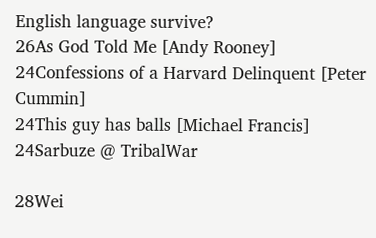English language survive?
26As God Told Me [Andy Rooney]
24Confessions of a Harvard Delinquent [Peter Cummin]
24This guy has balls [Michael Francis]
24Sarbuze @ TribalWar

28Wei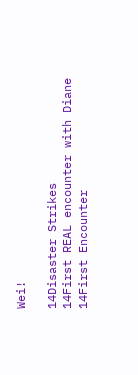Wei!

14Disaster Strikes
14First REAL encounter with Diane
14First Encounter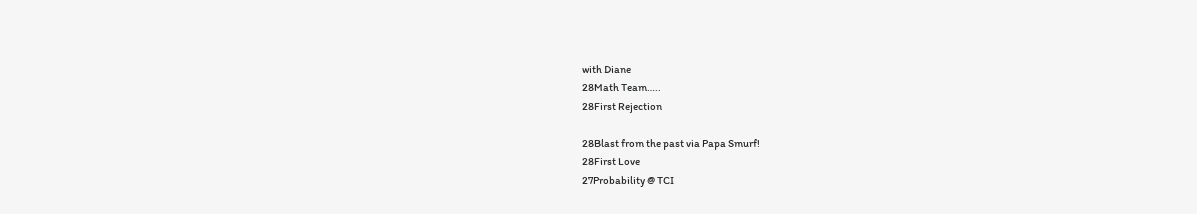with Diane
28Math Team…..
28First Rejection

28Blast from the past via Papa Smurf!
28First Love
27Probability @ TCI